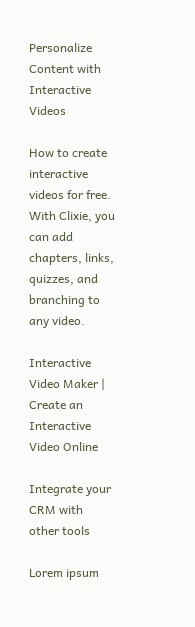Personalize Content with Interactive Videos

How to create interactive videos for free. With Clixie, you can add chapters, links, quizzes, and branching to any video.

Interactive Video Maker | Create an Interactive Video Online

Integrate your CRM with other tools

Lorem ipsum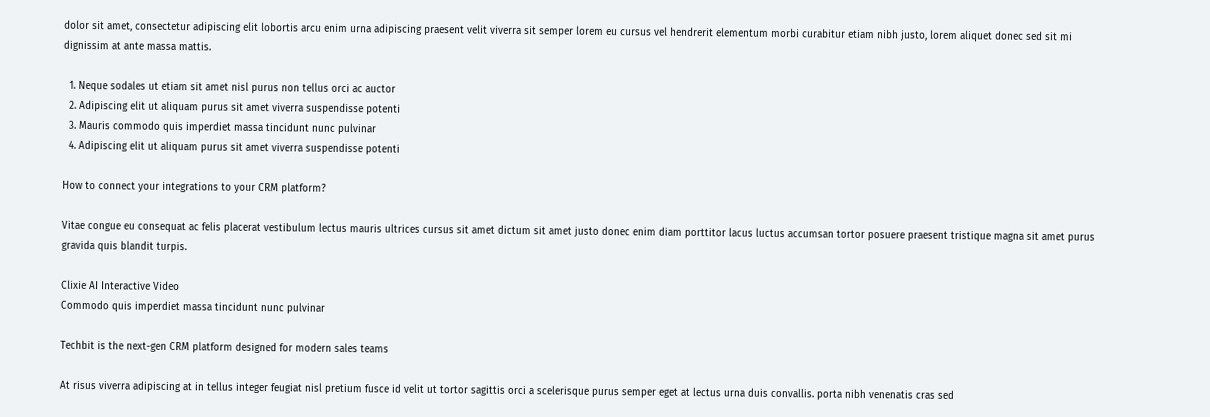dolor sit amet, consectetur adipiscing elit lobortis arcu enim urna adipiscing praesent velit viverra sit semper lorem eu cursus vel hendrerit elementum morbi curabitur etiam nibh justo, lorem aliquet donec sed sit mi dignissim at ante massa mattis.

  1. Neque sodales ut etiam sit amet nisl purus non tellus orci ac auctor
  2. Adipiscing elit ut aliquam purus sit amet viverra suspendisse potenti
  3. Mauris commodo quis imperdiet massa tincidunt nunc pulvinar
  4. Adipiscing elit ut aliquam purus sit amet viverra suspendisse potenti

How to connect your integrations to your CRM platform?

Vitae congue eu consequat ac felis placerat vestibulum lectus mauris ultrices cursus sit amet dictum sit amet justo donec enim diam porttitor lacus luctus accumsan tortor posuere praesent tristique magna sit amet purus gravida quis blandit turpis.

Clixie AI Interactive Video
Commodo quis imperdiet massa tincidunt nunc pulvinar

Techbit is the next-gen CRM platform designed for modern sales teams

At risus viverra adipiscing at in tellus integer feugiat nisl pretium fusce id velit ut tortor sagittis orci a scelerisque purus semper eget at lectus urna duis convallis. porta nibh venenatis cras sed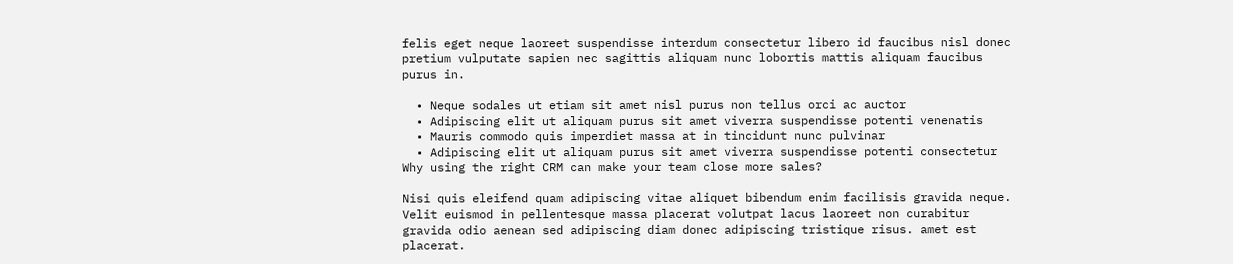felis eget neque laoreet suspendisse interdum consectetur libero id faucibus nisl donec pretium vulputate sapien nec sagittis aliquam nunc lobortis mattis aliquam faucibus purus in.

  • Neque sodales ut etiam sit amet nisl purus non tellus orci ac auctor
  • Adipiscing elit ut aliquam purus sit amet viverra suspendisse potenti venenatis
  • Mauris commodo quis imperdiet massa at in tincidunt nunc pulvinar
  • Adipiscing elit ut aliquam purus sit amet viverra suspendisse potenti consectetur
Why using the right CRM can make your team close more sales?

Nisi quis eleifend quam adipiscing vitae aliquet bibendum enim facilisis gravida neque. Velit euismod in pellentesque massa placerat volutpat lacus laoreet non curabitur gravida odio aenean sed adipiscing diam donec adipiscing tristique risus. amet est placerat.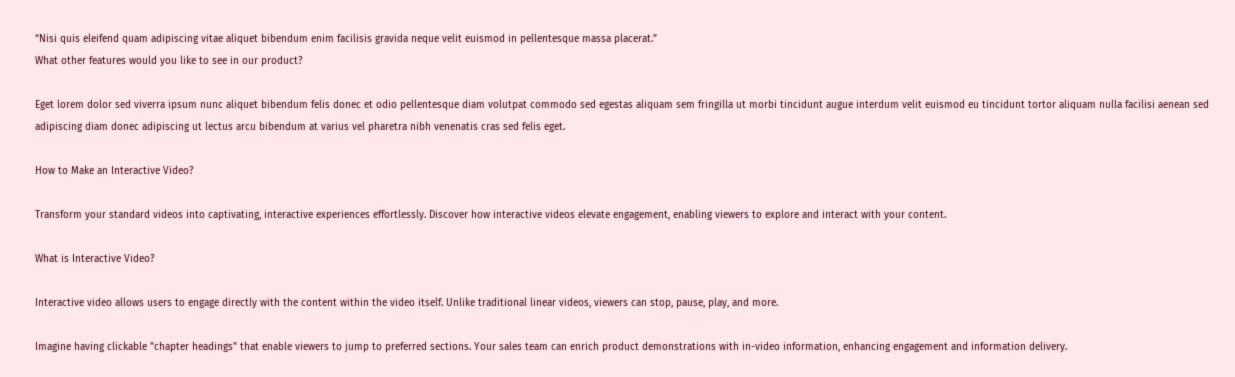“Nisi quis eleifend quam adipiscing vitae aliquet bibendum enim facilisis gravida neque velit euismod in pellentesque massa placerat.”
What other features would you like to see in our product?

Eget lorem dolor sed viverra ipsum nunc aliquet bibendum felis donec et odio pellentesque diam volutpat commodo sed egestas aliquam sem fringilla ut morbi tincidunt augue interdum velit euismod eu tincidunt tortor aliquam nulla facilisi aenean sed adipiscing diam donec adipiscing ut lectus arcu bibendum at varius vel pharetra nibh venenatis cras sed felis eget.

How to Make an Interactive Video?

Transform your standard videos into captivating, interactive experiences effortlessly. Discover how interactive videos elevate engagement, enabling viewers to explore and interact with your content.

What is Interactive Video?

Interactive video allows users to engage directly with the content within the video itself. Unlike traditional linear videos, viewers can stop, pause, play, and more.

Imagine having clickable "chapter headings" that enable viewers to jump to preferred sections. Your sales team can enrich product demonstrations with in-video information, enhancing engagement and information delivery.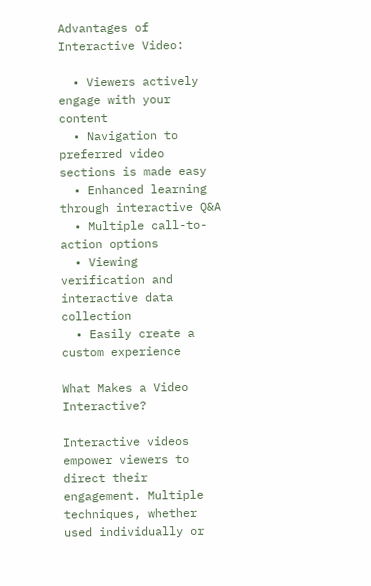Advantages of Interactive Video:

  • Viewers actively engage with your content
  • Navigation to preferred video sections is made easy
  • Enhanced learning through interactive Q&A
  • Multiple call-to-action options
  • Viewing verification and interactive data collection
  • Easily create a custom experience

What Makes a Video Interactive?

Interactive videos empower viewers to direct their engagement. Multiple techniques, whether used individually or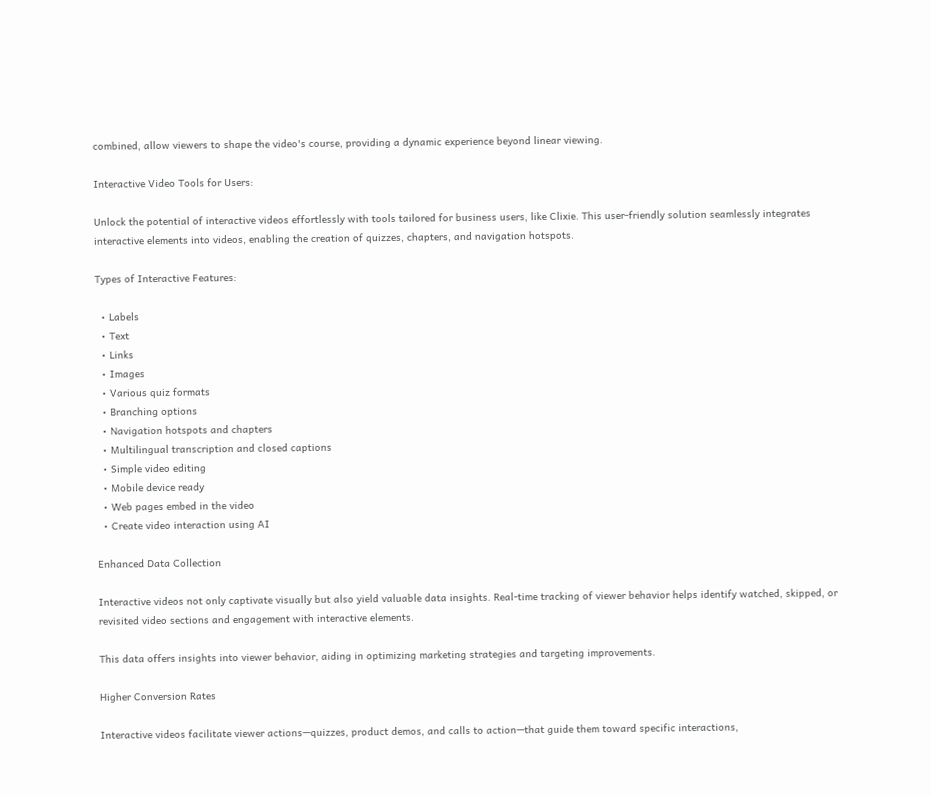combined, allow viewers to shape the video's course, providing a dynamic experience beyond linear viewing.

Interactive Video Tools for Users:

Unlock the potential of interactive videos effortlessly with tools tailored for business users, like Clixie. This user-friendly solution seamlessly integrates interactive elements into videos, enabling the creation of quizzes, chapters, and navigation hotspots.

Types of Interactive Features:

  • Labels
  • Text
  • Links
  • Images
  • Various quiz formats
  • Branching options
  • Navigation hotspots and chapters
  • Multilingual transcription and closed captions
  • Simple video editing
  • Mobile device ready
  • Web pages embed in the video
  • Create video interaction using AI

Enhanced Data Collection

Interactive videos not only captivate visually but also yield valuable data insights. Real-time tracking of viewer behavior helps identify watched, skipped, or revisited video sections and engagement with interactive elements.

This data offers insights into viewer behavior, aiding in optimizing marketing strategies and targeting improvements.

Higher Conversion Rates

Interactive videos facilitate viewer actions—quizzes, product demos, and calls to action—that guide them toward specific interactions,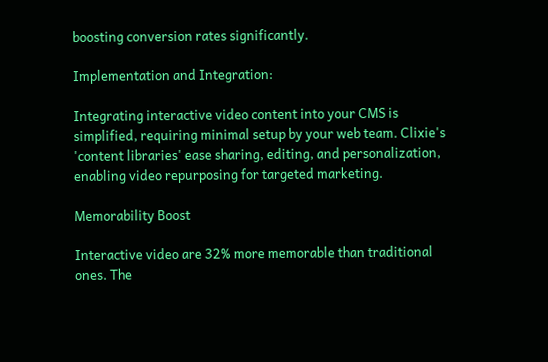boosting conversion rates significantly.

Implementation and Integration:

Integrating interactive video content into your CMS is simplified, requiring minimal setup by your web team. Clixie's 'content libraries' ease sharing, editing, and personalization, enabling video repurposing for targeted marketing.

Memorability Boost

Interactive video are 32% more memorable than traditional ones. The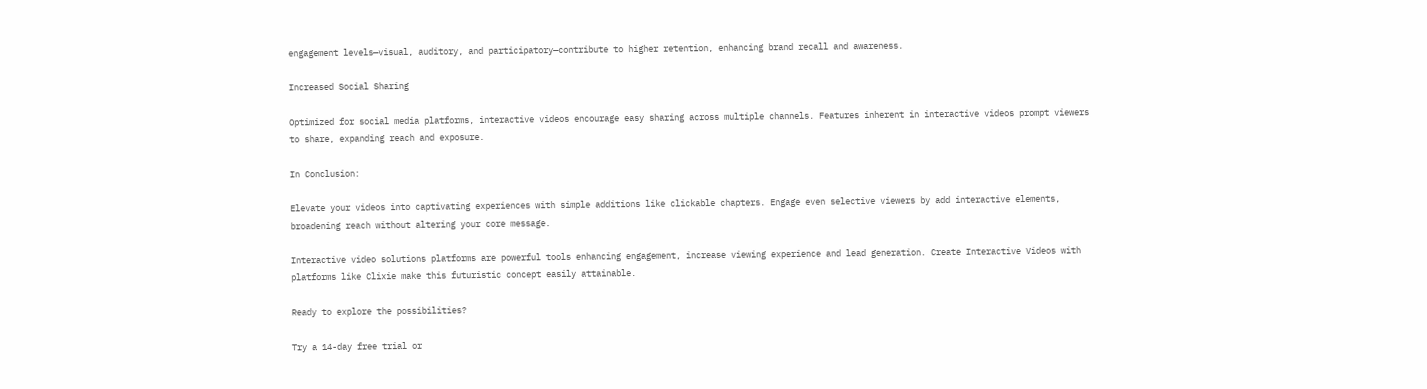engagement levels—visual, auditory, and participatory—contribute to higher retention, enhancing brand recall and awareness.

Increased Social Sharing

Optimized for social media platforms, interactive videos encourage easy sharing across multiple channels. Features inherent in interactive videos prompt viewers to share, expanding reach and exposure.

In Conclusion:

Elevate your videos into captivating experiences with simple additions like clickable chapters. Engage even selective viewers by add interactive elements, broadening reach without altering your core message.

Interactive video solutions platforms are powerful tools enhancing engagement, increase viewing experience and lead generation. Create Interactive Videos with platforms like Clixie make this futuristic concept easily attainable.

Ready to explore the possibilities?

Try a 14-day free trial or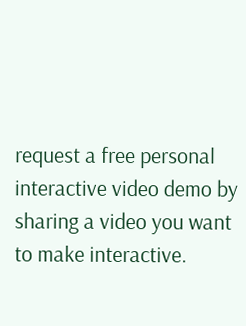request a free personal interactive video demo by sharing a video you want to make interactive.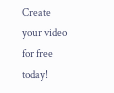Create your video for free today!